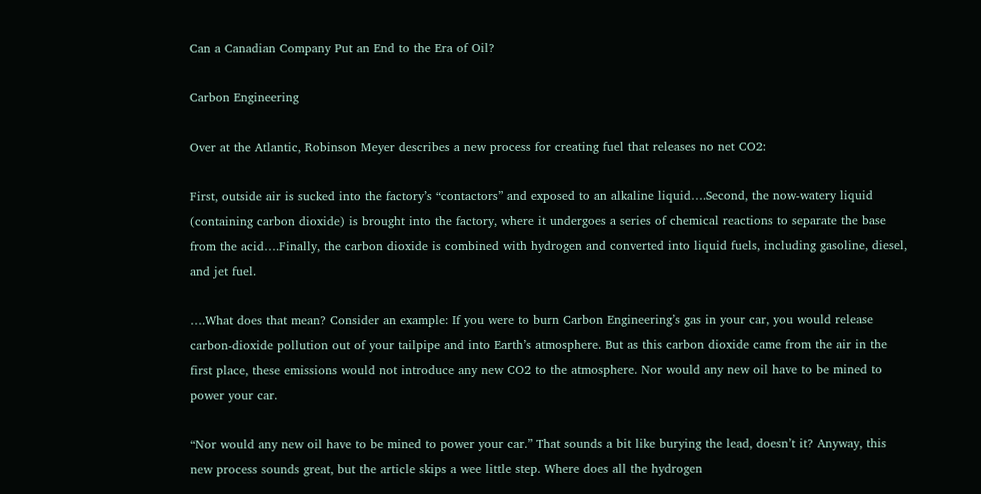Can a Canadian Company Put an End to the Era of Oil?

Carbon Engineering

Over at the Atlantic, Robinson Meyer describes a new process for creating fuel that releases no net CO2:

First, outside air is sucked into the factory’s “contactors” and exposed to an alkaline liquid….Second, the now-watery liquid (containing carbon dioxide) is brought into the factory, where it undergoes a series of chemical reactions to separate the base from the acid….Finally, the carbon dioxide is combined with hydrogen and converted into liquid fuels, including gasoline, diesel, and jet fuel.

….What does that mean? Consider an example: If you were to burn Carbon Engineering’s gas in your car, you would release carbon-dioxide pollution out of your tailpipe and into Earth’s atmosphere. But as this carbon dioxide came from the air in the first place, these emissions would not introduce any new CO2 to the atmosphere. Nor would any new oil have to be mined to power your car.

“Nor would any new oil have to be mined to power your car.” That sounds a bit like burying the lead, doesn’t it? Anyway, this new process sounds great, but the article skips a wee little step. Where does all the hydrogen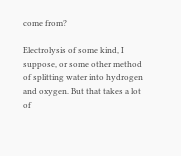come from?

Electrolysis of some kind, I suppose, or some other method of splitting water into hydrogen and oxygen. But that takes a lot of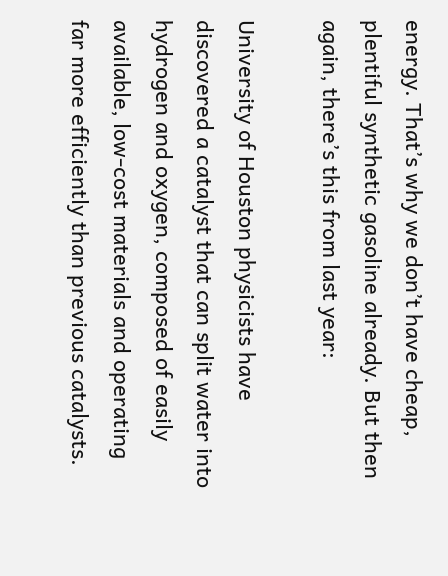energy. That’s why we don’t have cheap, plentiful synthetic gasoline already. But then again, there’s this from last year:

University of Houston physicists have discovered a catalyst that can split water into hydrogen and oxygen, composed of easily available, low-cost materials and operating far more efficiently than previous catalysts.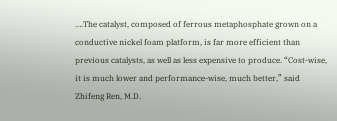….The catalyst, composed of ferrous metaphosphate grown on a conductive nickel foam platform, is far more efficient than previous catalysts, as well as less expensive to produce. “Cost-wise, it is much lower and performance-wise, much better,” said Zhifeng Ren, M.D.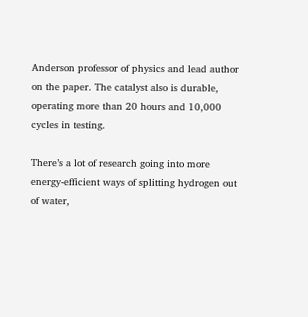Anderson professor of physics and lead author on the paper. The catalyst also is durable, operating more than 20 hours and 10,000 cycles in testing.

There’s a lot of research going into more energy-efficient ways of splitting hydrogen out of water,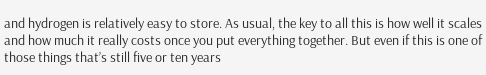and hydrogen is relatively easy to store. As usual, the key to all this is how well it scales and how much it really costs once you put everything together. But even if this is one of those things that’s still five or ten years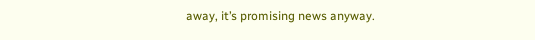away, it’s promising news anyway.